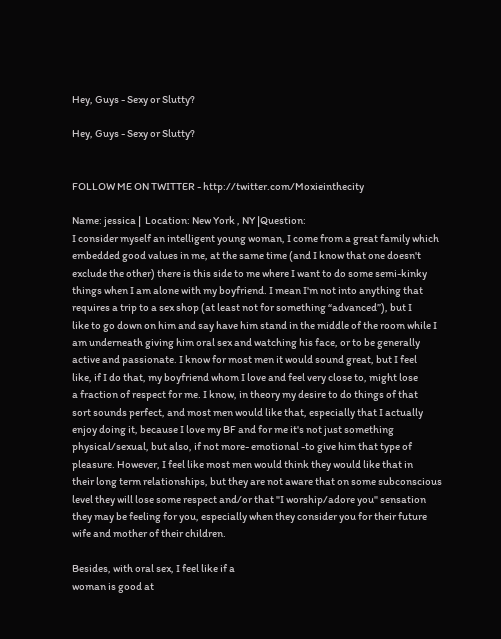Hey, Guys - Sexy or Slutty?

Hey, Guys - Sexy or Slutty?


FOLLOW ME ON TWITTER - http://twitter.com/Moxieinthecity

Name: jessica |  Location: New York , NY |Question:
I consider myself an intelligent young woman, I come from a great family which
embedded good values in me, at the same time (and I know that one doesn't
exclude the other) there is this side to me where I want to do some semi-kinky
things when I am alone with my boyfriend. I mean I'm not into anything that
requires a trip to a sex shop (at least not for something “advanced”), but I
like to go down on him and say have him stand in the middle of the room while I
am underneath giving him oral sex and watching his face, or to be generally
active and passionate. I know for most men it would sound great, but I feel
like, if I do that, my boyfriend whom I love and feel very close to, might lose
a fraction of respect for me. I know, in theory my desire to do things of that
sort sounds perfect, and most men would like that, especially that I actually
enjoy doing it, because I love my BF and for me it's not just something
physical/sexual, but also, if not more- emotional -to give him that type of
pleasure. However, I feel like most men would think they would like that in
their long term relationships, but they are not aware that on some subconscious
level they will lose some respect and/or that "I worship/adore you" sensation
they may be feeling for you, especially when they consider you for their future
wife and mother of their children.

Besides, with oral sex, I feel like if a
woman is good at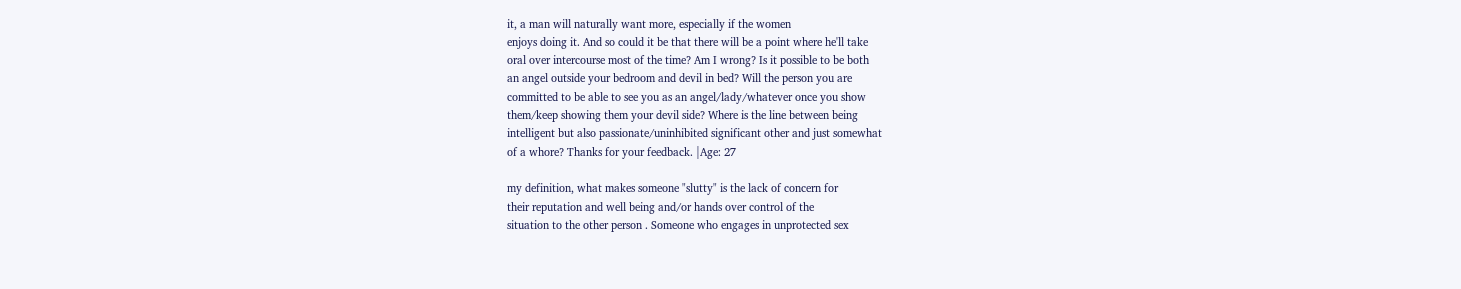it, a man will naturally want more, especially if the women
enjoys doing it. And so could it be that there will be a point where he'll take
oral over intercourse most of the time? Am I wrong? Is it possible to be both
an angel outside your bedroom and devil in bed? Will the person you are
committed to be able to see you as an angel/lady/whatever once you show
them/keep showing them your devil side? Where is the line between being
intelligent but also passionate/uninhibited significant other and just somewhat
of a whore? Thanks for your feedback. |Age: 27

my definition, what makes someone "slutty" is the lack of concern for
their reputation and well being and/or hands over control of the
situation to the other person . Someone who engages in unprotected sex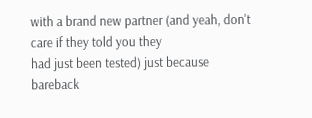with a brand new partner (and yeah, don't care if they told you they
had just been tested) just because bareback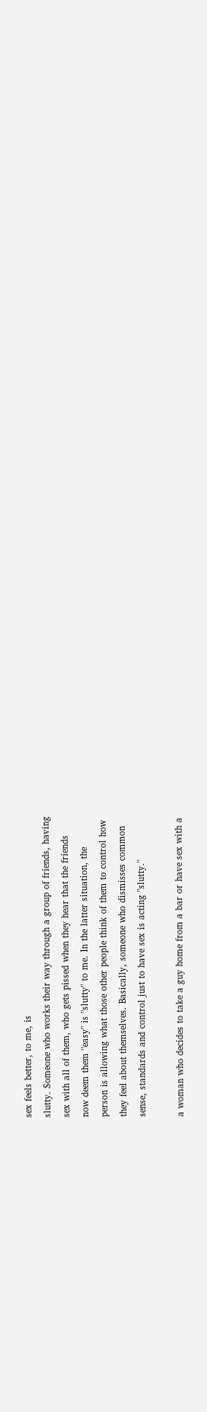sex feels better, to me, is
slutty. Someone who works their way through a group of friends, having
sex with all of them, who gets pissed when they hear that the friends
now deem them "easy" is "slutty" to me. In the latter situation, the
person is allowing what those other people think of them to control how
they feel about themselves. Basically, someone who dismisses common
sense, standards and control just to have sex is acting "slutty."

a woman who decides to take a guy home from a bar or have sex with a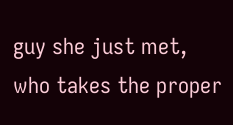guy she just met, who takes the proper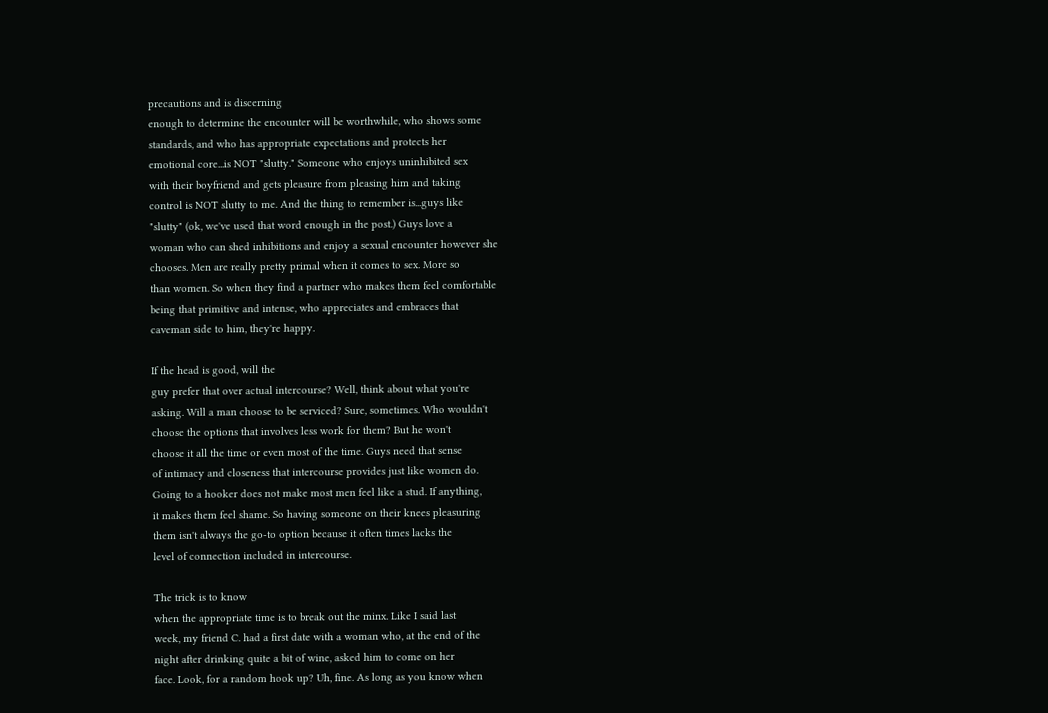precautions and is discerning
enough to determine the encounter will be worthwhile, who shows some
standards, and who has appropriate expectations and protects her
emotional core...is NOT "slutty." Someone who enjoys uninhibited sex
with their boyfriend and gets pleasure from pleasing him and taking
control is NOT slutty to me. And the thing to remember is...guys like
"slutty" (ok, we've used that word enough in the post.) Guys love a
woman who can shed inhibitions and enjoy a sexual encounter however she
chooses. Men are really pretty primal when it comes to sex. More so
than women. So when they find a partner who makes them feel comfortable
being that primitive and intense, who appreciates and embraces that
caveman side to him, they're happy.

If the head is good, will the
guy prefer that over actual intercourse? Well, think about what you're
asking. Will a man choose to be serviced? Sure, sometimes. Who wouldn't
choose the options that involves less work for them? But he won't
choose it all the time or even most of the time. Guys need that sense
of intimacy and closeness that intercourse provides just like women do.
Going to a hooker does not make most men feel like a stud. If anything,
it makes them feel shame. So having someone on their knees pleasuring
them isn't always the go-to option because it often times lacks the
level of connection included in intercourse.

The trick is to know
when the appropriate time is to break out the minx. Like I said last
week, my friend C. had a first date with a woman who, at the end of the
night after drinking quite a bit of wine, asked him to come on her
face. Look, for a random hook up? Uh, fine. As long as you know when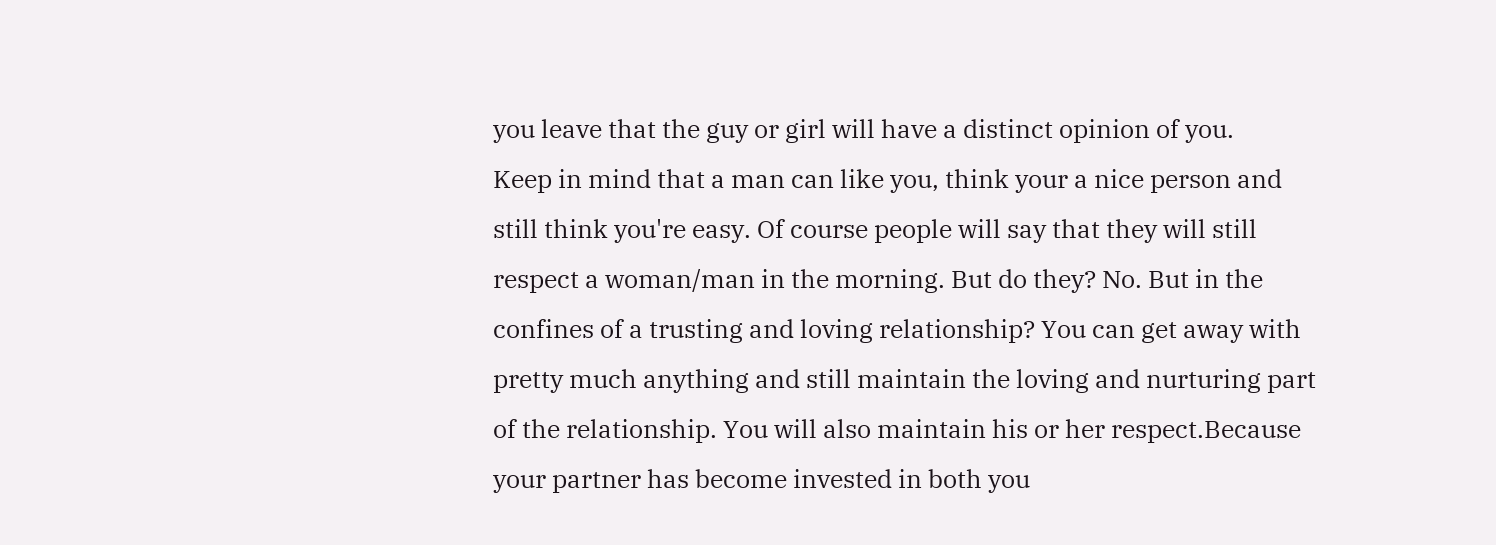you leave that the guy or girl will have a distinct opinion of you.
Keep in mind that a man can like you, think your a nice person and
still think you're easy. Of course people will say that they will still
respect a woman/man in the morning. But do they? No. But in the
confines of a trusting and loving relationship? You can get away with
pretty much anything and still maintain the loving and nurturing part
of the relationship. You will also maintain his or her respect.Because
your partner has become invested in both you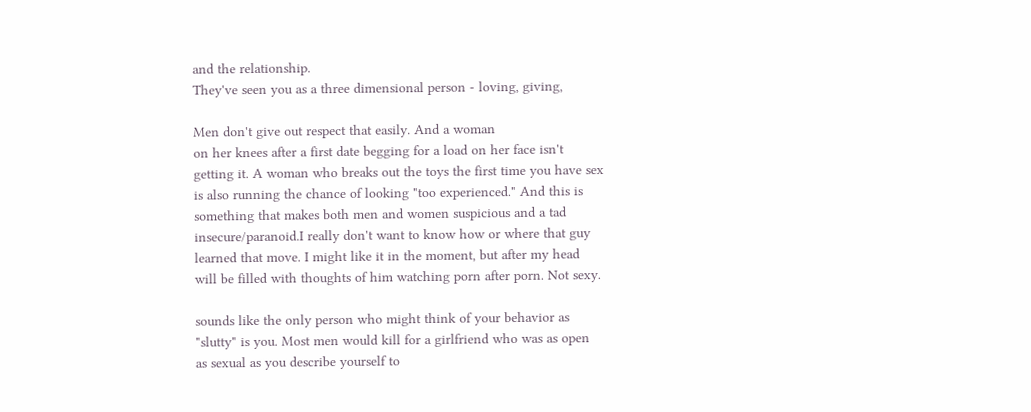and the relationship.
They've seen you as a three dimensional person - loving, giving,

Men don't give out respect that easily. And a woman
on her knees after a first date begging for a load on her face isn't
getting it. A woman who breaks out the toys the first time you have sex
is also running the chance of looking "too experienced." And this is
something that makes both men and women suspicious and a tad
insecure/paranoid.I really don't want to know how or where that guy
learned that move. I might like it in the moment, but after my head
will be filled with thoughts of him watching porn after porn. Not sexy.

sounds like the only person who might think of your behavior as
"slutty" is you. Most men would kill for a girlfriend who was as open
as sexual as you describe yourself to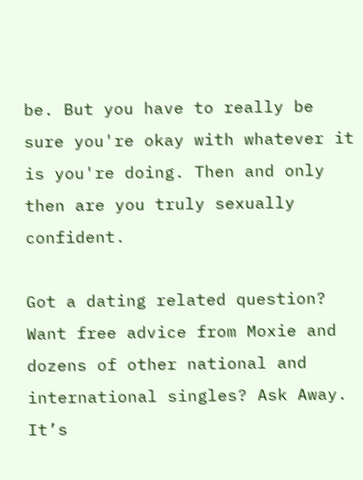be. But you have to really be
sure you're okay with whatever it is you're doing. Then and only then are you truly sexually confident.

Got a dating related question?
Want free advice from Moxie and dozens of other national and
international singles? Ask Away. It’s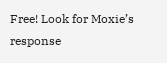Free! Look for Moxie’s response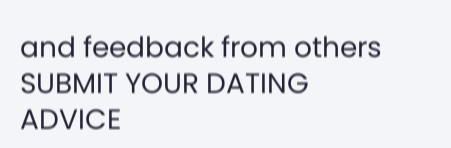and feedback from others SUBMIT YOUR DATING ADVICE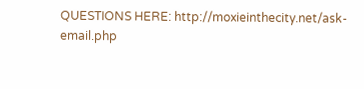QUESTIONS HERE: http://moxieinthecity.net/ask-email.php